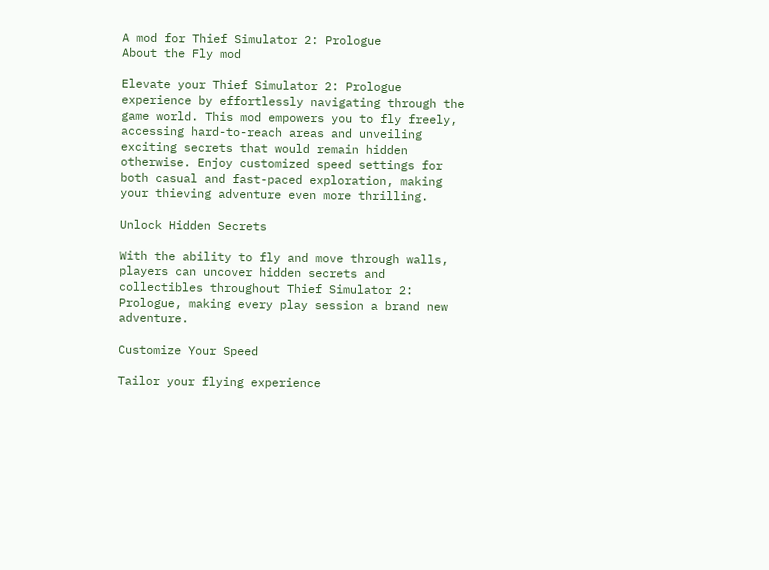A mod for Thief Simulator 2: Prologue
About the Fly mod

Elevate your Thief Simulator 2: Prologue experience by effortlessly navigating through the game world. This mod empowers you to fly freely, accessing hard-to-reach areas and unveiling exciting secrets that would remain hidden otherwise. Enjoy customized speed settings for both casual and fast-paced exploration, making your thieving adventure even more thrilling.

Unlock Hidden Secrets

With the ability to fly and move through walls, players can uncover hidden secrets and collectibles throughout Thief Simulator 2: Prologue, making every play session a brand new adventure.

Customize Your Speed

Tailor your flying experience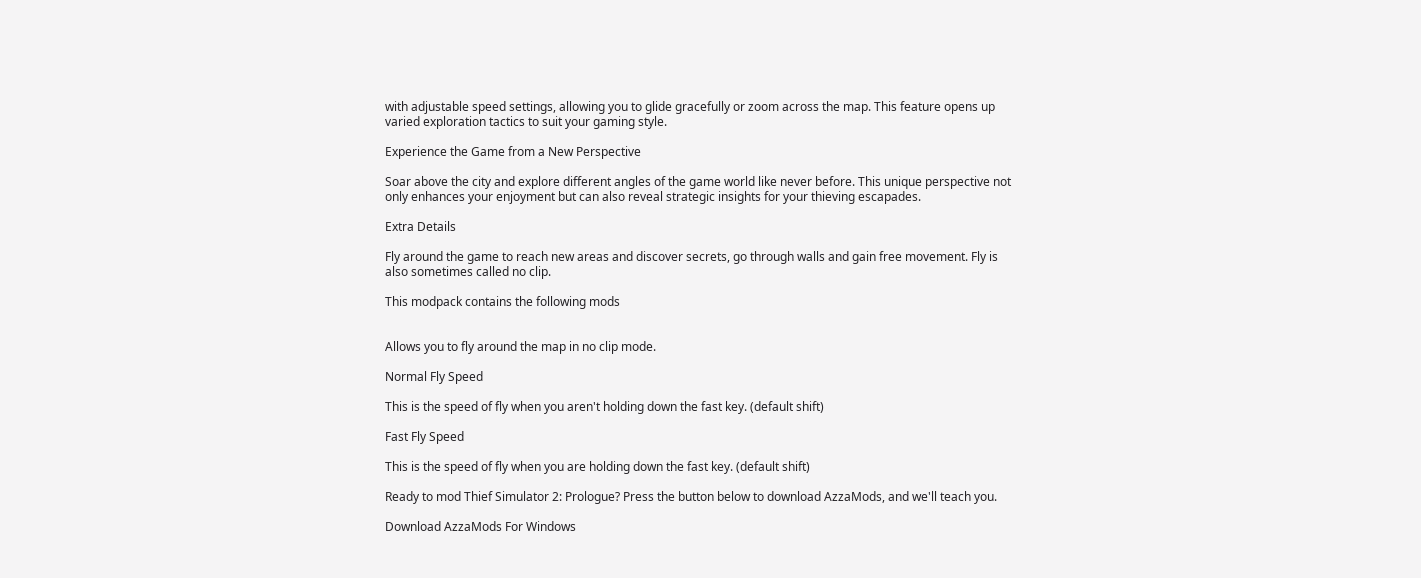with adjustable speed settings, allowing you to glide gracefully or zoom across the map. This feature opens up varied exploration tactics to suit your gaming style.

Experience the Game from a New Perspective

Soar above the city and explore different angles of the game world like never before. This unique perspective not only enhances your enjoyment but can also reveal strategic insights for your thieving escapades.

Extra Details

Fly around the game to reach new areas and discover secrets, go through walls and gain free movement. Fly is also sometimes called no clip.

This modpack contains the following mods


Allows you to fly around the map in no clip mode.

Normal Fly Speed

This is the speed of fly when you aren't holding down the fast key. (default shift)

Fast Fly Speed

This is the speed of fly when you are holding down the fast key. (default shift)

Ready to mod Thief Simulator 2: Prologue? Press the button below to download AzzaMods, and we'll teach you.

Download AzzaMods For Windows